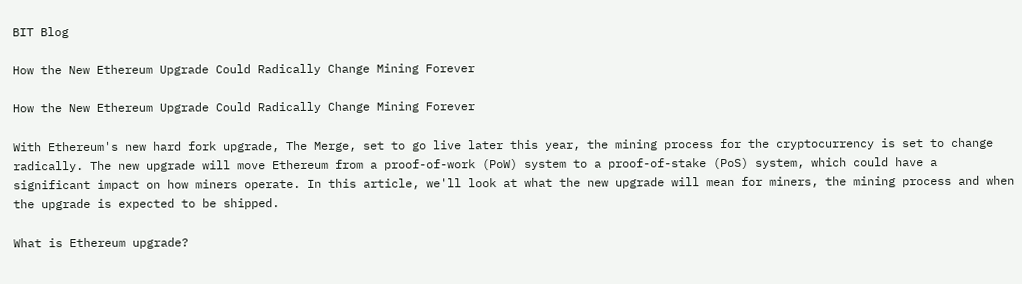BIT Blog

How the New Ethereum Upgrade Could Radically Change Mining Forever

How the New Ethereum Upgrade Could Radically Change Mining Forever

With Ethereum's new hard fork upgrade, The Merge, set to go live later this year, the mining process for the cryptocurrency is set to change radically. The new upgrade will move Ethereum from a proof-of-work (PoW) system to a proof-of-stake (PoS) system, which could have a significant impact on how miners operate. In this article, we'll look at what the new upgrade will mean for miners, the mining process and when the upgrade is expected to be shipped.

What is Ethereum upgrade?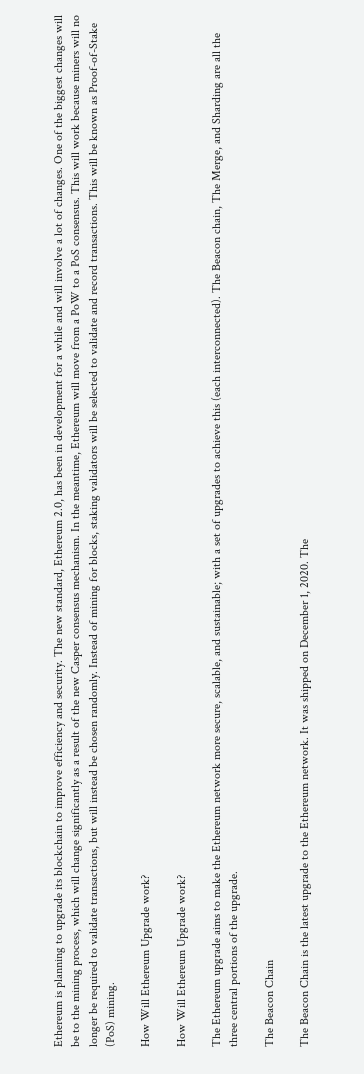Ethereum is planning to upgrade its blockchain to improve efficiency and security. The new standard, Ethereum 2.0, has been in development for a while and will involve a lot of changes. One of the biggest changes will be to the mining process, which will change significantly as a result of the new Casper consensus mechanism. In the meantime, Ethereum will move from a PoW to a PoS consensus. This will work because miners will no longer be required to validate transactions, but will instead be chosen randomly. Instead of mining for blocks, staking validators will be selected to validate and record transactions. This will be known as Proof-of-Stake (PoS) mining.

How Will Ethereum Upgrade work?

How Will Ethereum Upgrade work?

The Ethereum upgrade aims to make the Ethereum network more secure, scalable, and sustainable; with a set of upgrades to achieve this (each interconnected). The Beacon chain, The Merge, and Sharding are all the three central portions of the upgrade.

The Beacon Chain

The Beacon Chain is the latest upgrade to the Ethereum network. It was shipped on December 1, 2020. The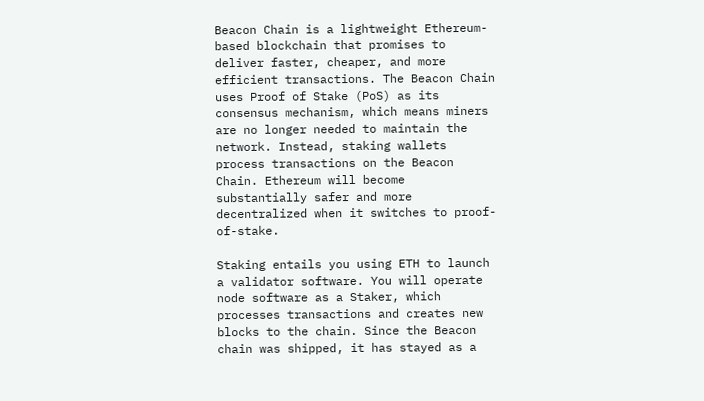Beacon Chain is a lightweight Ethereum-based blockchain that promises to deliver faster, cheaper, and more efficient transactions. The Beacon Chain uses Proof of Stake (PoS) as its consensus mechanism, which means miners are no longer needed to maintain the network. Instead, staking wallets process transactions on the Beacon Chain. Ethereum will become substantially safer and more decentralized when it switches to proof-of-stake.

Staking entails you using ETH to launch a validator software. You will operate node software as a Staker, which processes transactions and creates new blocks to the chain. Since the Beacon chain was shipped, it has stayed as a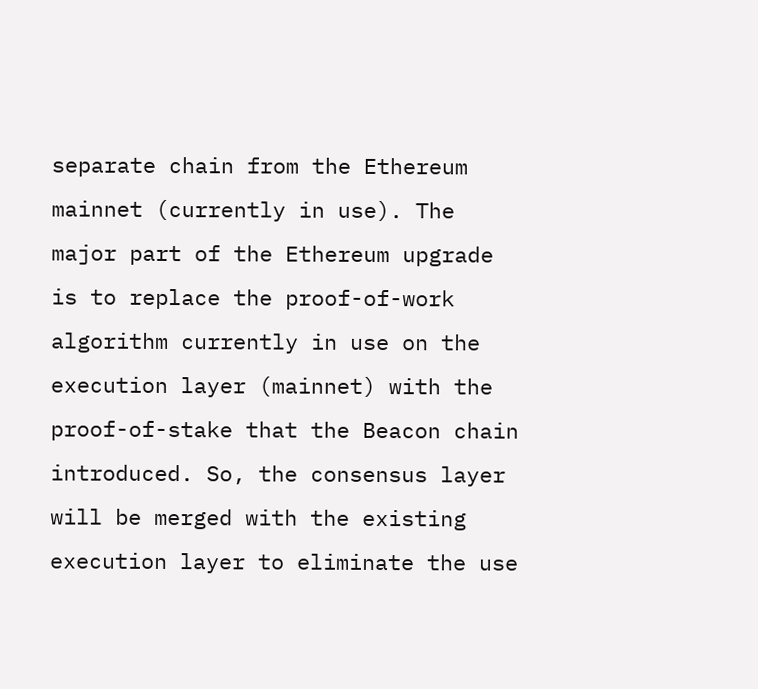separate chain from the Ethereum mainnet (currently in use). The major part of the Ethereum upgrade is to replace the proof-of-work algorithm currently in use on the execution layer (mainnet) with the proof-of-stake that the Beacon chain introduced. So, the consensus layer will be merged with the existing execution layer to eliminate the use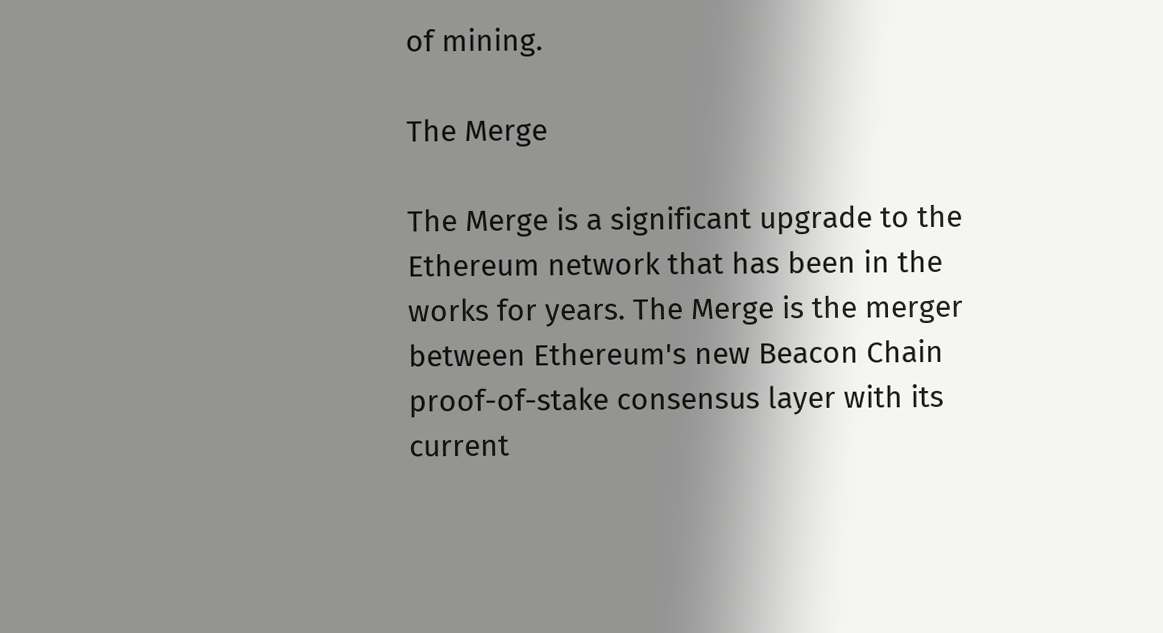of mining.

The Merge

The Merge is a significant upgrade to the Ethereum network that has been in the works for years. The Merge is the merger between Ethereum's new Beacon Chain proof-of-stake consensus layer with its current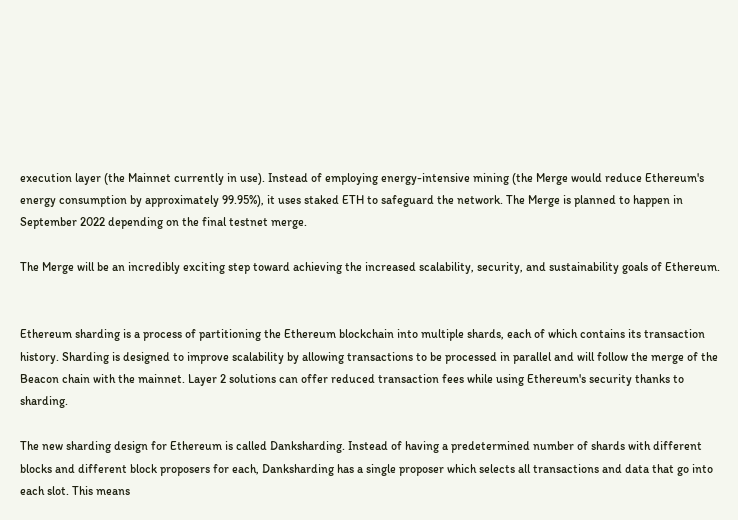execution layer (the Mainnet currently in use). Instead of employing energy-intensive mining (the Merge would reduce Ethereum's energy consumption by approximately 99.95%), it uses staked ETH to safeguard the network. The Merge is planned to happen in September 2022 depending on the final testnet merge.

The Merge will be an incredibly exciting step toward achieving the increased scalability, security, and sustainability goals of Ethereum.


Ethereum sharding is a process of partitioning the Ethereum blockchain into multiple shards, each of which contains its transaction history. Sharding is designed to improve scalability by allowing transactions to be processed in parallel and will follow the merge of the Beacon chain with the mainnet. Layer 2 solutions can offer reduced transaction fees while using Ethereum's security thanks to sharding.

The new sharding design for Ethereum is called Danksharding. Instead of having a predetermined number of shards with different blocks and different block proposers for each, Danksharding has a single proposer which selects all transactions and data that go into each slot. This means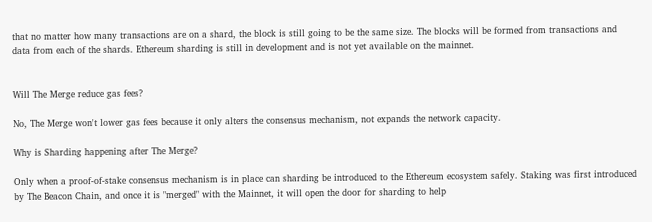that no matter how many transactions are on a shard, the block is still going to be the same size. The blocks will be formed from transactions and data from each of the shards. Ethereum sharding is still in development and is not yet available on the mainnet.


Will The Merge reduce gas fees?

No, The Merge won't lower gas fees because it only alters the consensus mechanism, not expands the network capacity.

Why is Sharding happening after The Merge?

Only when a proof-of-stake consensus mechanism is in place can sharding be introduced to the Ethereum ecosystem safely. Staking was first introduced by The Beacon Chain, and once it is "merged" with the Mainnet, it will open the door for sharding to help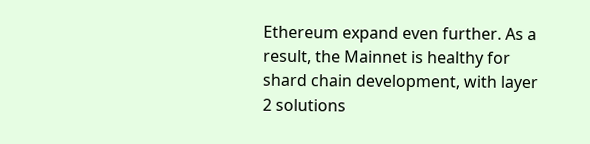Ethereum expand even further. As a result, the Mainnet is healthy for shard chain development, with layer 2 solutions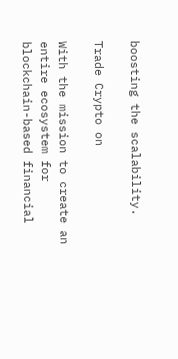boosting the scalability.

Trade Crypto on

With the mission to create an entire ecosystem for blockchain-based financial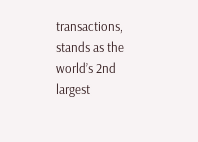transactions, stands as the world’s 2nd largest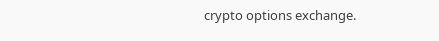crypto options exchange.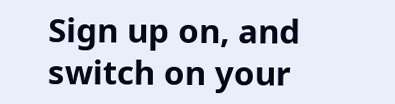Sign up on, and switch on your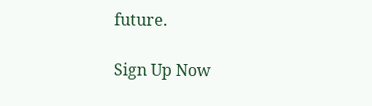future.

Sign Up Now